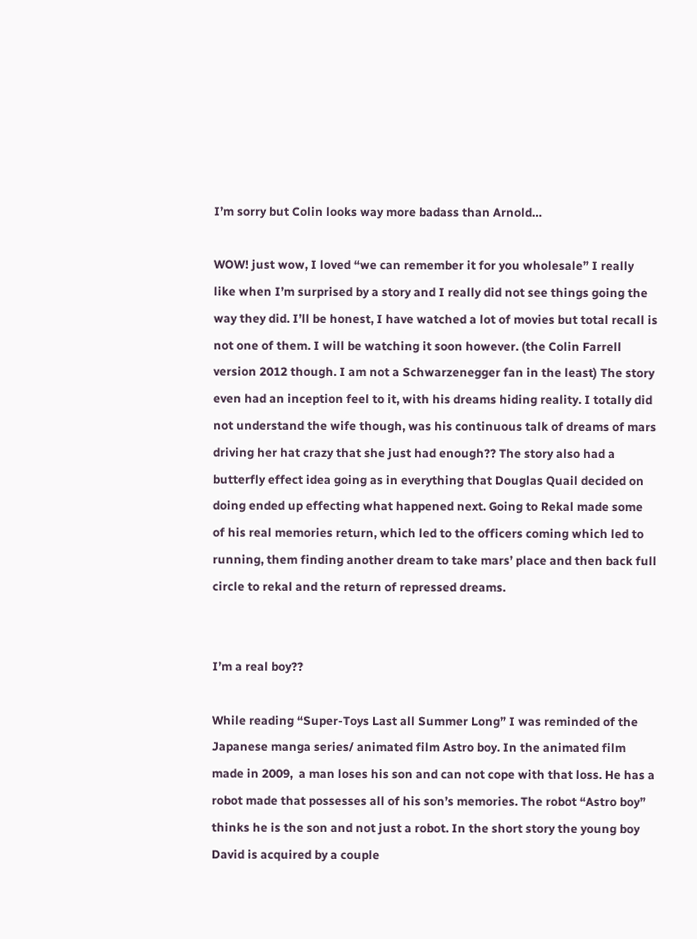I’m sorry but Colin looks way more badass than Arnold…

WOW! just wow, I loved “we can remember it for you wholesale” I really like when I’m surprised by a story and I really did not see things going the way they did. I’ll be honest, I have watched a lot of movies but total recall is not one of them. I will be watching it soon however. (the Colin Farrell version 2012 though. I am not a Schwarzenegger fan in the least) The story even had an inception feel to it, with his dreams hiding reality. I totally did not understand the wife though, was his continuous talk of dreams of mars driving her hat crazy that she just had enough?? The story also had a butterfly effect idea going as in everything that Douglas Quail decided on doing ended up effecting what happened next. Going to Rekal made some of his real memories return, which led to the officers coming which led to running, them finding another dream to take mars’ place and then back full circle to rekal and the return of repressed dreams.


I’m a real boy??

While reading “Super-Toys Last all Summer Long” I was reminded of the Japanese manga series/ animated film Astro boy. In the animated film made in 2009,  a man loses his son and can not cope with that loss. He has a robot made that possesses all of his son’s memories. The robot “Astro boy” thinks he is the son and not just a robot. In the short story the young boy David is acquired by a couple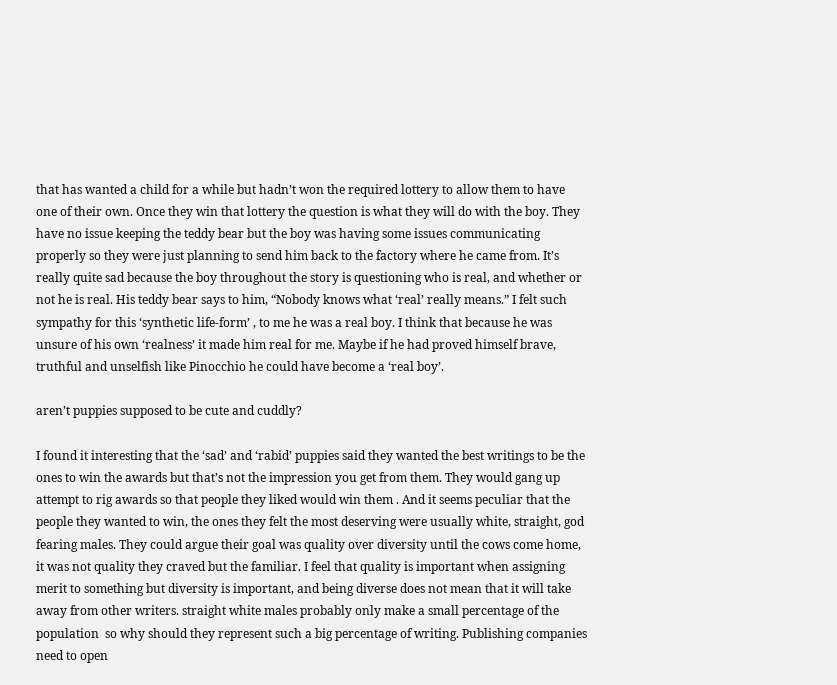that has wanted a child for a while but hadn’t won the required lottery to allow them to have one of their own. Once they win that lottery the question is what they will do with the boy. They have no issue keeping the teddy bear but the boy was having some issues communicating properly so they were just planning to send him back to the factory where he came from. It’s really quite sad because the boy throughout the story is questioning who is real, and whether or not he is real. His teddy bear says to him, “Nobody knows what ‘real’ really means.” I felt such sympathy for this ‘synthetic life-form’ , to me he was a real boy. I think that because he was unsure of his own ‘realness’ it made him real for me. Maybe if he had proved himself brave, truthful and unselfish like Pinocchio he could have become a ‘real boy’.

aren’t puppies supposed to be cute and cuddly?

I found it interesting that the ‘sad’ and ‘rabid’ puppies said they wanted the best writings to be the ones to win the awards but that’s not the impression you get from them. They would gang up attempt to rig awards so that people they liked would win them . And it seems peculiar that the people they wanted to win, the ones they felt the most deserving were usually white, straight, god fearing males. They could argue their goal was quality over diversity until the cows come home, it was not quality they craved but the familiar. I feel that quality is important when assigning merit to something but diversity is important, and being diverse does not mean that it will take away from other writers. straight white males probably only make a small percentage of the population  so why should they represent such a big percentage of writing. Publishing companies need to open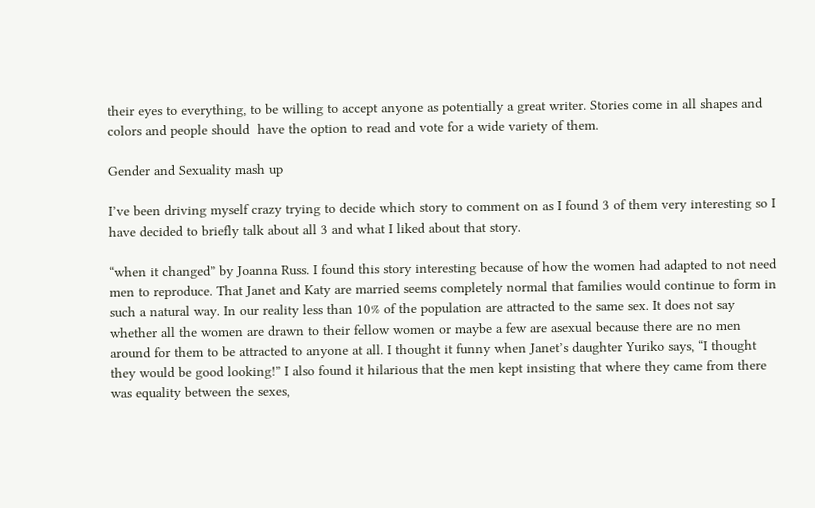their eyes to everything, to be willing to accept anyone as potentially a great writer. Stories come in all shapes and colors and people should  have the option to read and vote for a wide variety of them.

Gender and Sexuality mash up

I’ve been driving myself crazy trying to decide which story to comment on as I found 3 of them very interesting so I have decided to briefly talk about all 3 and what I liked about that story.

“when it changed” by Joanna Russ. I found this story interesting because of how the women had adapted to not need men to reproduce. That Janet and Katy are married seems completely normal that families would continue to form in such a natural way. In our reality less than 10% of the population are attracted to the same sex. It does not say whether all the women are drawn to their fellow women or maybe a few are asexual because there are no men around for them to be attracted to anyone at all. I thought it funny when Janet’s daughter Yuriko says, “I thought they would be good looking!” I also found it hilarious that the men kept insisting that where they came from there was equality between the sexes,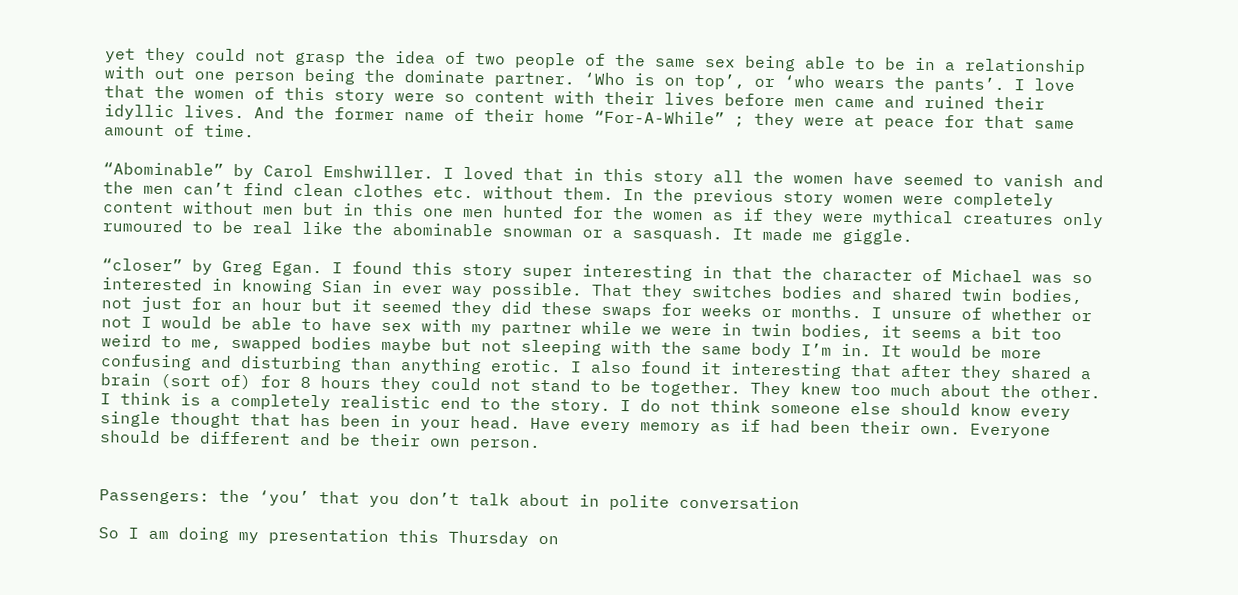yet they could not grasp the idea of two people of the same sex being able to be in a relationship with out one person being the dominate partner. ‘Who is on top’, or ‘who wears the pants’. I love that the women of this story were so content with their lives before men came and ruined their idyllic lives. And the former name of their home “For-A-While” ; they were at peace for that same amount of time.

“Abominable” by Carol Emshwiller. I loved that in this story all the women have seemed to vanish and the men can’t find clean clothes etc. without them. In the previous story women were completely content without men but in this one men hunted for the women as if they were mythical creatures only rumoured to be real like the abominable snowman or a sasquash. It made me giggle.

“closer” by Greg Egan. I found this story super interesting in that the character of Michael was so interested in knowing Sian in ever way possible. That they switches bodies and shared twin bodies, not just for an hour but it seemed they did these swaps for weeks or months. I unsure of whether or not I would be able to have sex with my partner while we were in twin bodies, it seems a bit too weird to me, swapped bodies maybe but not sleeping with the same body I’m in. It would be more confusing and disturbing than anything erotic. I also found it interesting that after they shared a brain (sort of) for 8 hours they could not stand to be together. They knew too much about the other. I think is a completely realistic end to the story. I do not think someone else should know every single thought that has been in your head. Have every memory as if had been their own. Everyone should be different and be their own person.


Passengers: the ‘you’ that you don’t talk about in polite conversation

So I am doing my presentation this Thursday on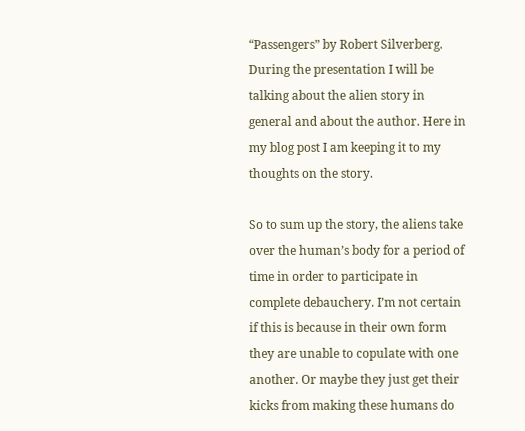“Passengers” by Robert Silverberg. During the presentation I will be talking about the alien story in general and about the author. Here in my blog post I am keeping it to my thoughts on the story.

So to sum up the story, the aliens take over the human’s body for a period of time in order to participate in complete debauchery. I’m not certain if this is because in their own form they are unable to copulate with one another. Or maybe they just get their kicks from making these humans do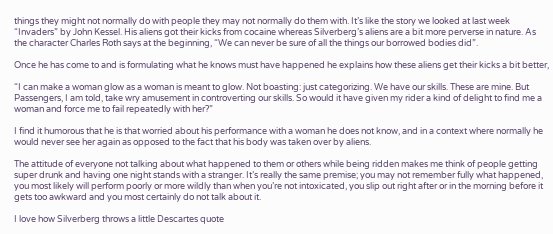things they might not normally do with people they may not normally do them with. It’s like the story we looked at last week “Invaders” by John Kessel. His aliens got their kicks from cocaine whereas Silverberg’s aliens are a bit more perverse in nature. As the character Charles Roth says at the beginning, “We can never be sure of all the things our borrowed bodies did”.

Once he has come to and is formulating what he knows must have happened he explains how these aliens get their kicks a bit better,

“I can make a woman glow as a woman is meant to glow. Not boasting: just categorizing. We have our skills. These are mine. But Passengers, I am told, take wry amusement in controverting our skills. So would it have given my rider a kind of delight to find me a woman and force me to fail repeatedly with her?”

I find it humorous that he is that worried about his performance with a woman he does not know, and in a context where normally he would never see her again as opposed to the fact that his body was taken over by aliens.

The attitude of everyone not talking about what happened to them or others while being ridden makes me think of people getting super drunk and having one night stands with a stranger. It’s really the same premise; you may not remember fully what happened, you most likely will perform poorly or more wildly than when you’re not intoxicated, you slip out right after or in the morning before it gets too awkward and you most certainly do not talk about it.

I love how Silverberg throws a little Descartes quote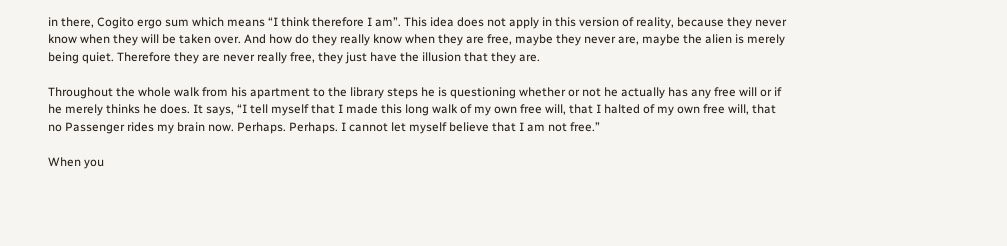in there, Cogito ergo sum which means “I think therefore I am”. This idea does not apply in this version of reality, because they never know when they will be taken over. And how do they really know when they are free, maybe they never are, maybe the alien is merely being quiet. Therefore they are never really free, they just have the illusion that they are.

Throughout the whole walk from his apartment to the library steps he is questioning whether or not he actually has any free will or if he merely thinks he does. It says, “I tell myself that I made this long walk of my own free will, that I halted of my own free will, that no Passenger rides my brain now. Perhaps. Perhaps. I cannot let myself believe that I am not free.”

When you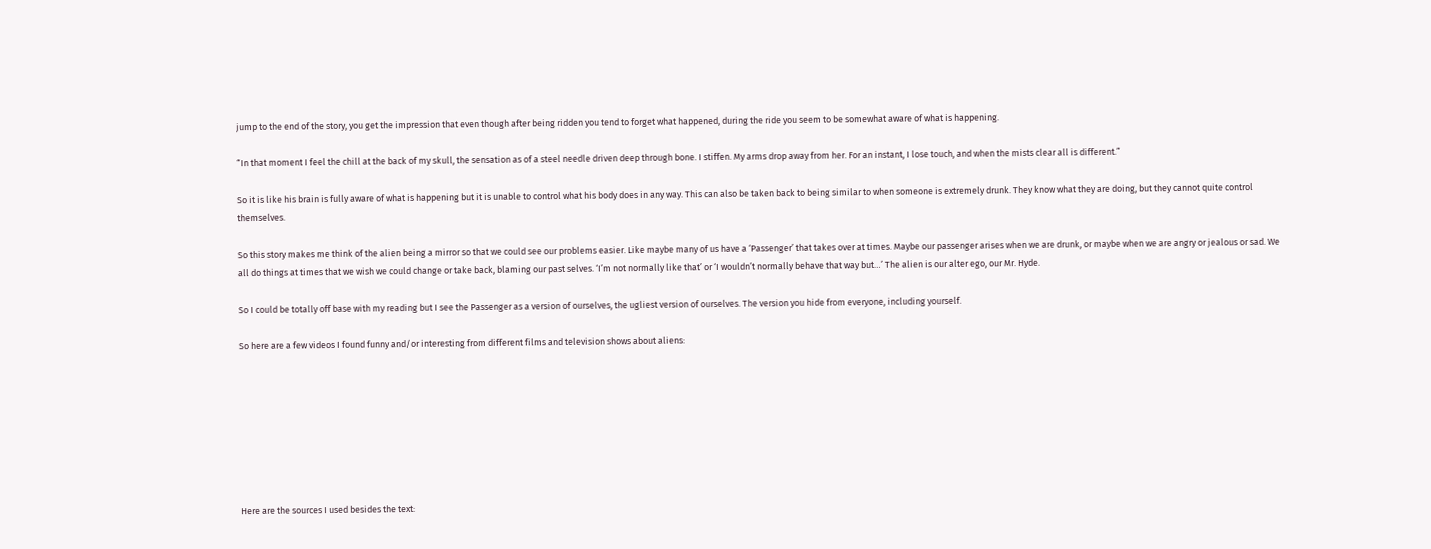jump to the end of the story, you get the impression that even though after being ridden you tend to forget what happened, during the ride you seem to be somewhat aware of what is happening.

“In that moment I feel the chill at the back of my skull, the sensation as of a steel needle driven deep through bone. I stiffen. My arms drop away from her. For an instant, I lose touch, and when the mists clear all is different.”

So it is like his brain is fully aware of what is happening but it is unable to control what his body does in any way. This can also be taken back to being similar to when someone is extremely drunk. They know what they are doing, but they cannot quite control themselves.

So this story makes me think of the alien being a mirror so that we could see our problems easier. Like maybe many of us have a ‘Passenger’ that takes over at times. Maybe our passenger arises when we are drunk, or maybe when we are angry or jealous or sad. We all do things at times that we wish we could change or take back, blaming our past selves. ‘I’m not normally like that’ or ‘I wouldn’t normally behave that way but…’ The alien is our alter ego, our Mr. Hyde.

So I could be totally off base with my reading but I see the Passenger as a version of ourselves, the ugliest version of ourselves. The version you hide from everyone, including yourself.

So here are a few videos I found funny and/or interesting from different films and television shows about aliens:








Here are the sources I used besides the text: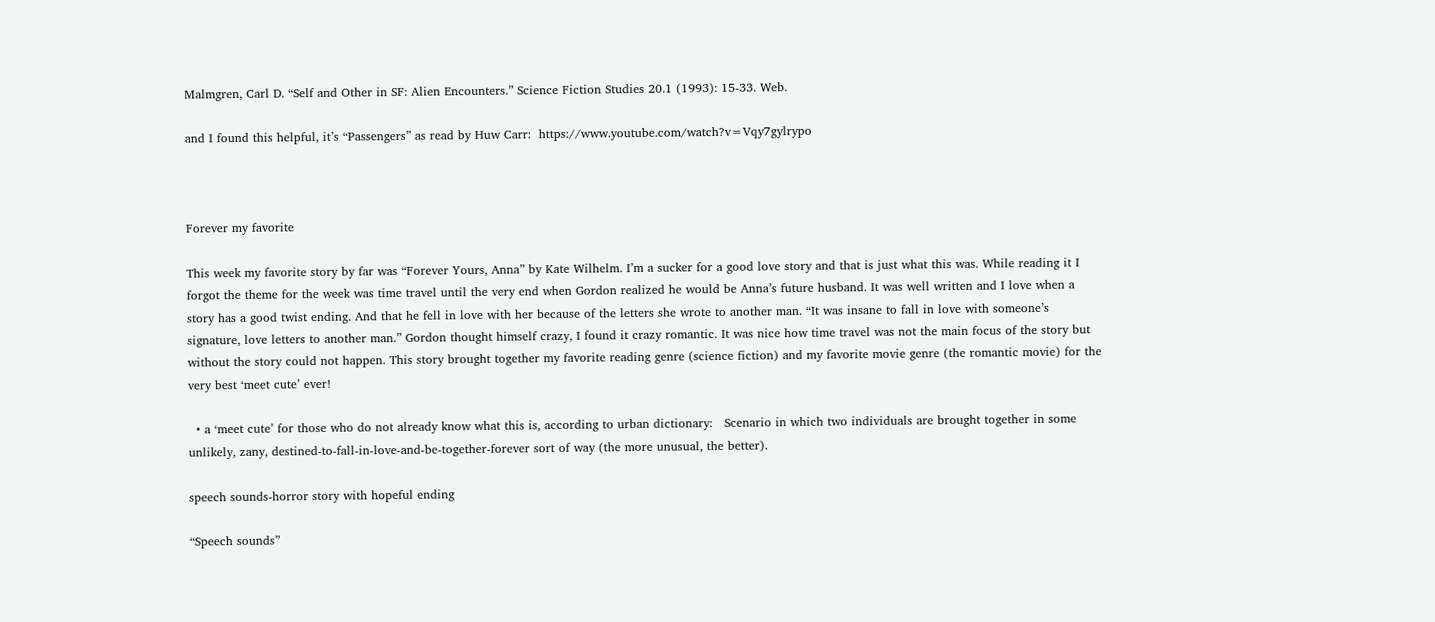Malmgren, Carl D. “Self and Other in SF: Alien Encounters.” Science Fiction Studies 20.1 (1993): 15-33. Web.

and I found this helpful, it’s “Passengers” as read by Huw Carr:  https://www.youtube.com/watch?v=Vqy7gylrypo



Forever my favorite

This week my favorite story by far was “Forever Yours, Anna” by Kate Wilhelm. I’m a sucker for a good love story and that is just what this was. While reading it I forgot the theme for the week was time travel until the very end when Gordon realized he would be Anna’s future husband. It was well written and I love when a story has a good twist ending. And that he fell in love with her because of the letters she wrote to another man. “It was insane to fall in love with someone’s signature, love letters to another man.” Gordon thought himself crazy, I found it crazy romantic. It was nice how time travel was not the main focus of the story but without the story could not happen. This story brought together my favorite reading genre (science fiction) and my favorite movie genre (the romantic movie) for the very best ‘meet cute’ ever!

  • a ‘meet cute’ for those who do not already know what this is, according to urban dictionary:   Scenario in which two individuals are brought together in some unlikely, zany, destined-to-fall-in-love-and-be-together-forever sort of way (the more unusual, the better).

speech sounds-horror story with hopeful ending

“Speech sounds”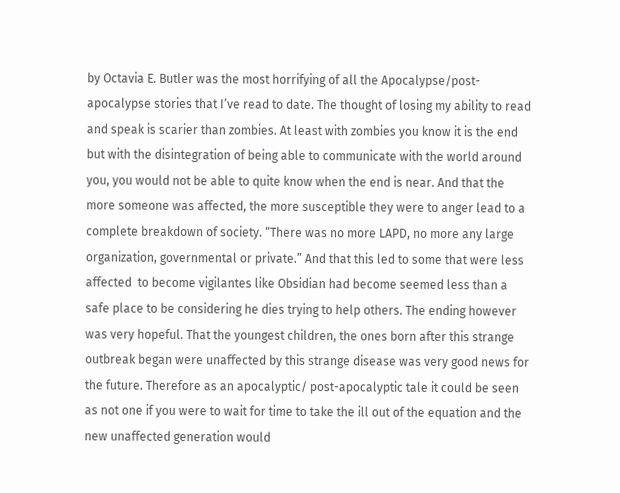by Octavia E. Butler was the most horrifying of all the Apocalypse/post-apocalypse stories that I’ve read to date. The thought of losing my ability to read and speak is scarier than zombies. At least with zombies you know it is the end but with the disintegration of being able to communicate with the world around you, you would not be able to quite know when the end is near. And that the more someone was affected, the more susceptible they were to anger lead to a complete breakdown of society. “There was no more LAPD, no more any large organization, governmental or private.” And that this led to some that were less affected  to become vigilantes like Obsidian had become seemed less than a safe place to be considering he dies trying to help others. The ending however was very hopeful. That the youngest children, the ones born after this strange outbreak began were unaffected by this strange disease was very good news for the future. Therefore as an apocalyptic/ post-apocalyptic tale it could be seen  as not one if you were to wait for time to take the ill out of the equation and the new unaffected generation would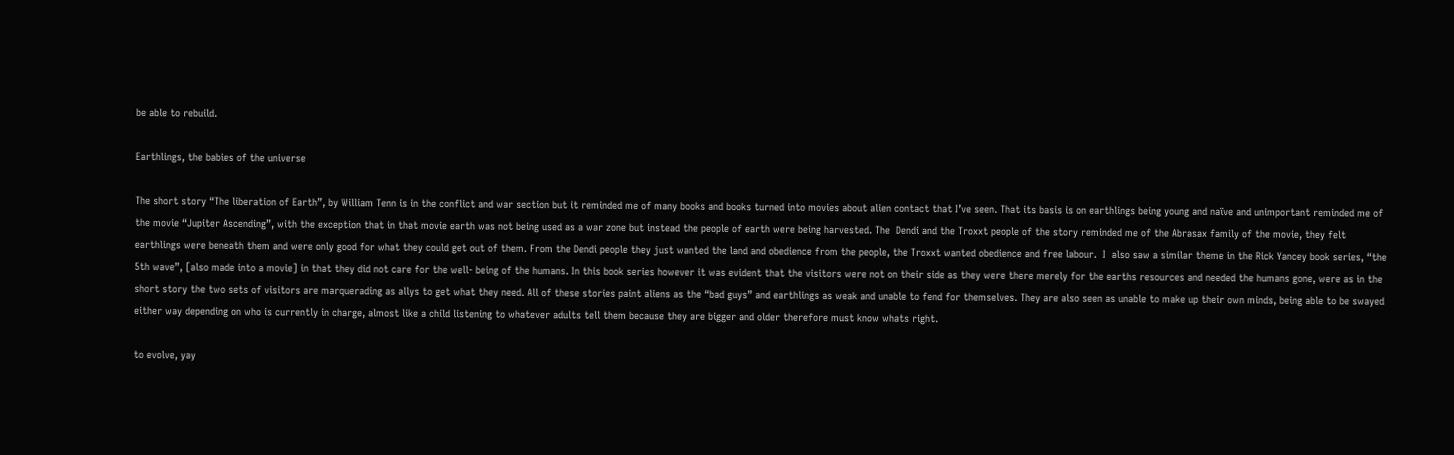be able to rebuild.

Earthlings, the babies of the universe

The short story “The liberation of Earth”, by William Tenn is in the conflict and war section but it reminded me of many books and books turned into movies about alien contact that I’ve seen. That its basis is on earthlings being young and naïve and unimportant reminded me of the movie “Jupiter Ascending”, with the exception that in that movie earth was not being used as a war zone but instead the people of earth were being harvested. The  Dendi and the Troxxt people of the story reminded me of the Abrasax family of the movie, they felt earthlings were beneath them and were only good for what they could get out of them. From the Dendi people they just wanted the land and obedience from the people, the Troxxt wanted obedience and free labour.  I  also saw a similar theme in the Rick Yancey book series, “the 5th wave”, [also made into a movie] in that they did not care for the well- being of the humans. In this book series however it was evident that the visitors were not on their side as they were there merely for the earths resources and needed the humans gone, were as in the short story the two sets of visitors are marquerading as allys to get what they need. All of these stories paint aliens as the “bad guys” and earthlings as weak and unable to fend for themselves. They are also seen as unable to make up their own minds, being able to be swayed either way depending on who is currently in charge, almost like a child listening to whatever adults tell them because they are bigger and older therefore must know whats right.

to evolve, yay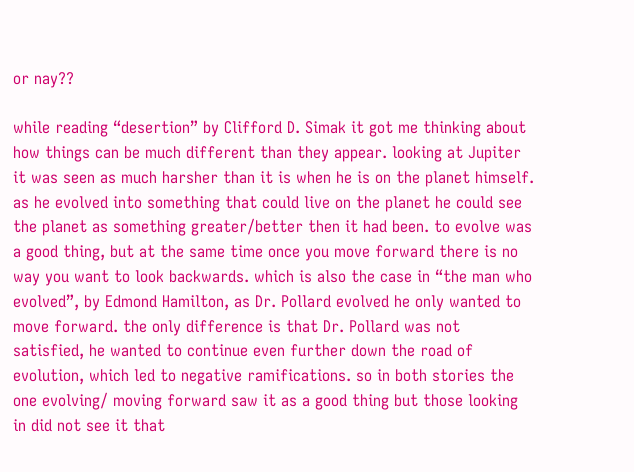or nay??

while reading “desertion” by Clifford D. Simak it got me thinking about how things can be much different than they appear. looking at Jupiter it was seen as much harsher than it is when he is on the planet himself. as he evolved into something that could live on the planet he could see the planet as something greater/better then it had been. to evolve was a good thing, but at the same time once you move forward there is no way you want to look backwards. which is also the case in “the man who evolved”, by Edmond Hamilton, as Dr. Pollard evolved he only wanted to move forward. the only difference is that Dr. Pollard was not satisfied, he wanted to continue even further down the road of evolution, which led to negative ramifications. so in both stories the one evolving/ moving forward saw it as a good thing but those looking in did not see it that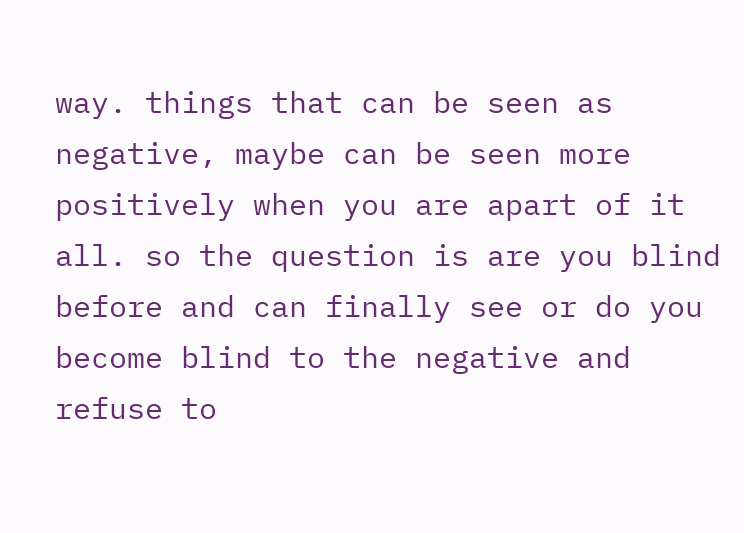way. things that can be seen as negative, maybe can be seen more positively when you are apart of it all. so the question is are you blind before and can finally see or do you become blind to the negative and refuse to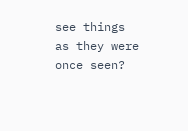see things as they were once seen?